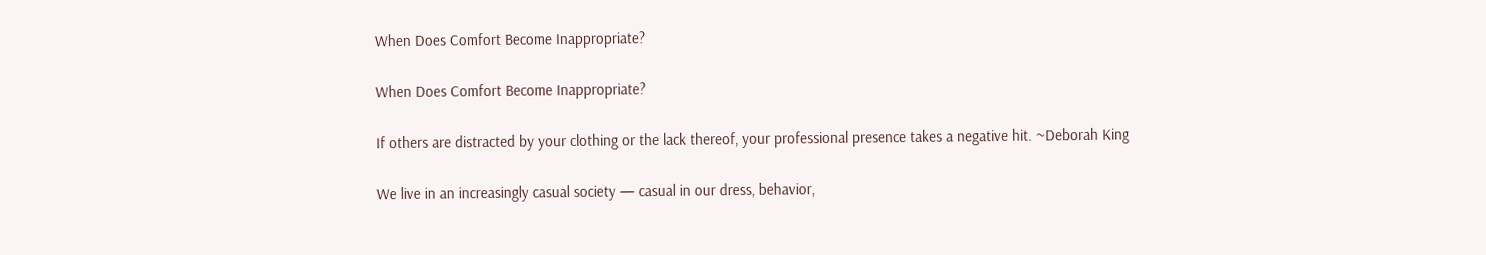When Does Comfort Become Inappropriate?

When Does Comfort Become Inappropriate?

If others are distracted by your clothing or the lack thereof, your professional presence takes a negative hit. ~Deborah King

We live in an increasingly casual society — casual in our dress, behavior,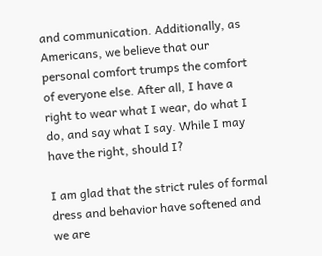and communication. Additionally, as Americans, we believe that our personal comfort trumps the comfort of everyone else. After all, I have a right to wear what I wear, do what I do, and say what I say. While I may have the right, should I?

I am glad that the strict rules of formal dress and behavior have softened and we are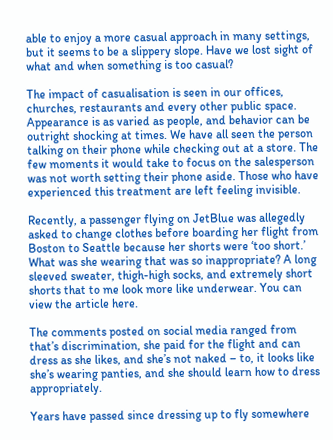able to enjoy a more casual approach in many settings, but it seems to be a slippery slope. Have we lost sight of what and when something is too casual?

The impact of casualisation is seen in our offices, churches, restaurants and every other public space. Appearance is as varied as people, and behavior can be outright shocking at times. We have all seen the person talking on their phone while checking out at a store. The few moments it would take to focus on the salesperson was not worth setting their phone aside. Those who have experienced this treatment are left feeling invisible.

Recently, a passenger flying on JetBlue was allegedly asked to change clothes before boarding her flight from Boston to Seattle because her shorts were ‘too short.’ What was she wearing that was so inappropriate? A long sleeved sweater, thigh-high socks, and extremely short shorts that to me look more like underwear. You can view the article here.

The comments posted on social media ranged from that’s discrimination, she paid for the flight and can dress as she likes, and she’s not naked – to, it looks like she’s wearing panties, and she should learn how to dress appropriately.

Years have passed since dressing up to fly somewhere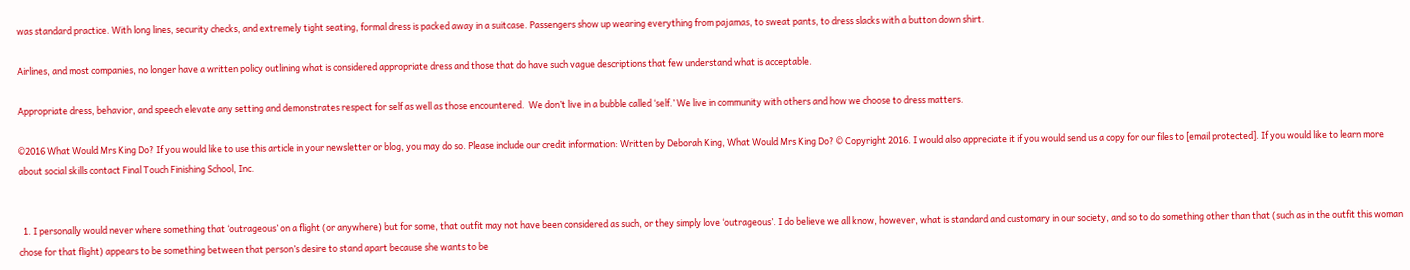was standard practice. With long lines, security checks, and extremely tight seating, formal dress is packed away in a suitcase. Passengers show up wearing everything from pajamas, to sweat pants, to dress slacks with a button down shirt.

Airlines, and most companies, no longer have a written policy outlining what is considered appropriate dress and those that do have such vague descriptions that few understand what is acceptable.

Appropriate dress, behavior, and speech elevate any setting and demonstrates respect for self as well as those encountered.  We don’t live in a bubble called ‘self.’ We live in community with others and how we choose to dress matters.

©2016 What Would Mrs King Do? If you would like to use this article in your newsletter or blog, you may do so. Please include our credit information: Written by Deborah King, What Would Mrs King Do? © Copyright 2016. I would also appreciate it if you would send us a copy for our files to [email protected]. If you would like to learn more about social skills contact Final Touch Finishing School, Inc.


  1. I personally would never where something that ‘outrageous’ on a flight (or anywhere) but for some, that outfit may not have been considered as such, or they simply love ‘outrageous’. I do believe we all know, however, what is standard and customary in our society, and so to do something other than that (such as in the outfit this woman chose for that flight) appears to be something between that person’s desire to stand apart because she wants to be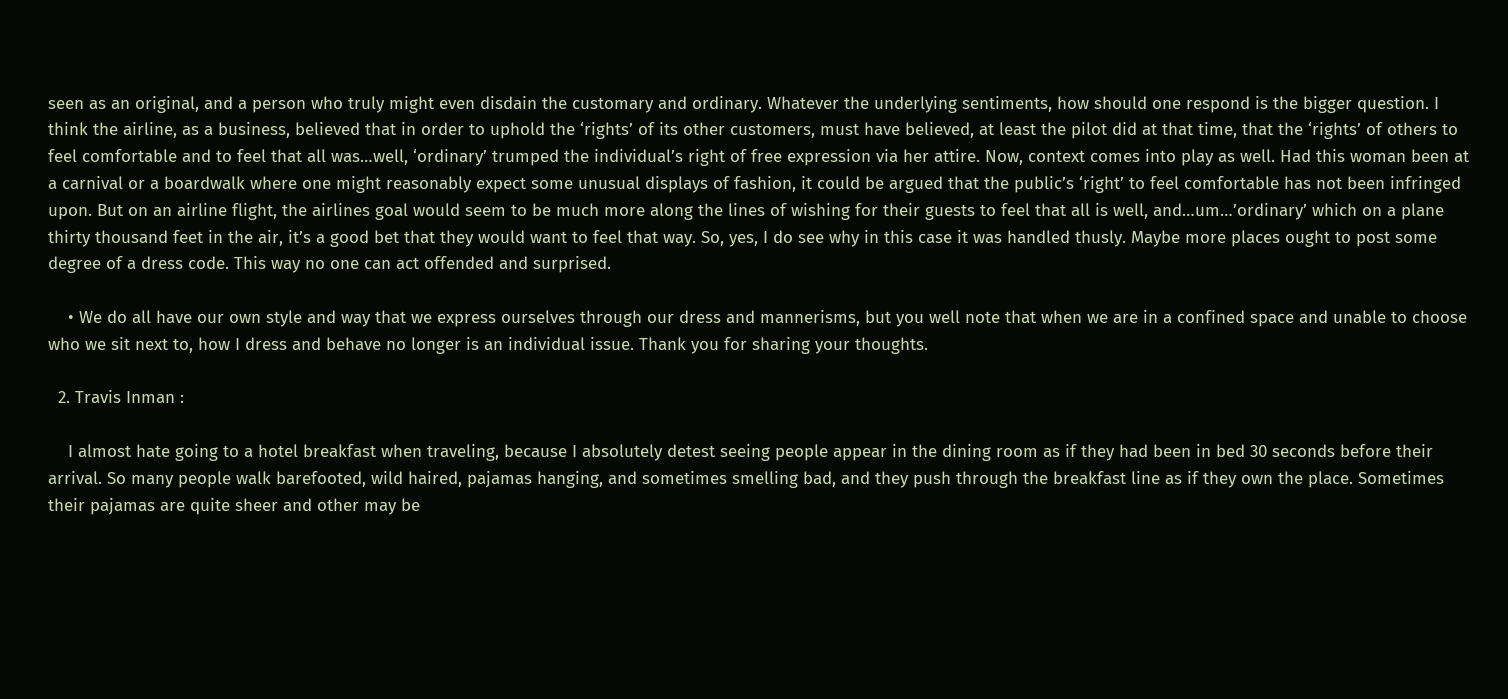seen as an original, and a person who truly might even disdain the customary and ordinary. Whatever the underlying sentiments, how should one respond is the bigger question. I think the airline, as a business, believed that in order to uphold the ‘rights’ of its other customers, must have believed, at least the pilot did at that time, that the ‘rights’ of others to feel comfortable and to feel that all was…well, ‘ordinary’ trumped the individual’s right of free expression via her attire. Now, context comes into play as well. Had this woman been at a carnival or a boardwalk where one might reasonably expect some unusual displays of fashion, it could be argued that the public’s ‘right’ to feel comfortable has not been infringed upon. But on an airline flight, the airlines goal would seem to be much more along the lines of wishing for their guests to feel that all is well, and…um…’ordinary’ which on a plane thirty thousand feet in the air, it’s a good bet that they would want to feel that way. So, yes, I do see why in this case it was handled thusly. Maybe more places ought to post some degree of a dress code. This way no one can act offended and surprised.

    • We do all have our own style and way that we express ourselves through our dress and mannerisms, but you well note that when we are in a confined space and unable to choose who we sit next to, how I dress and behave no longer is an individual issue. Thank you for sharing your thoughts.

  2. Travis Inman :

    I almost hate going to a hotel breakfast when traveling, because I absolutely detest seeing people appear in the dining room as if they had been in bed 30 seconds before their arrival. So many people walk barefooted, wild haired, pajamas hanging, and sometimes smelling bad, and they push through the breakfast line as if they own the place. Sometimes their pajamas are quite sheer and other may be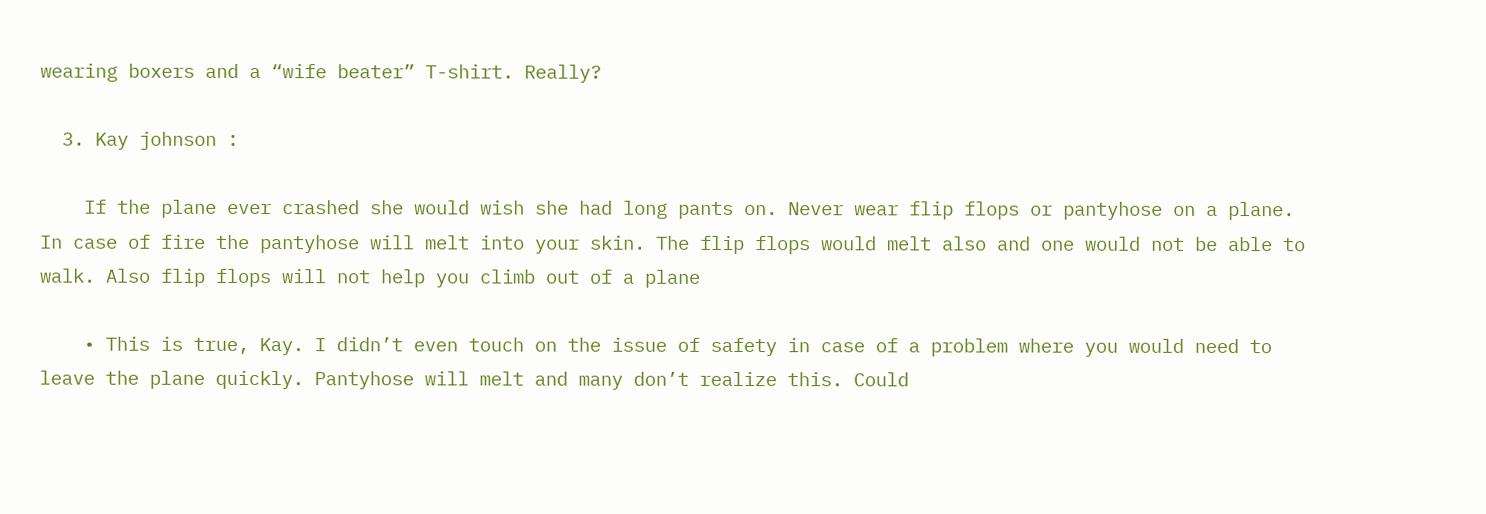wearing boxers and a “wife beater” T-shirt. Really?

  3. Kay johnson :

    If the plane ever crashed she would wish she had long pants on. Never wear flip flops or pantyhose on a plane. In case of fire the pantyhose will melt into your skin. The flip flops would melt also and one would not be able to walk. Also flip flops will not help you climb out of a plane

    • This is true, Kay. I didn’t even touch on the issue of safety in case of a problem where you would need to leave the plane quickly. Pantyhose will melt and many don’t realize this. Could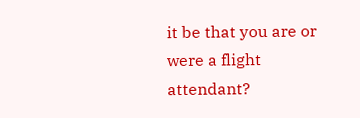it be that you are or were a flight attendant?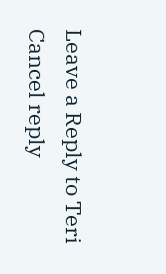Leave a Reply to Teri Cancel reply